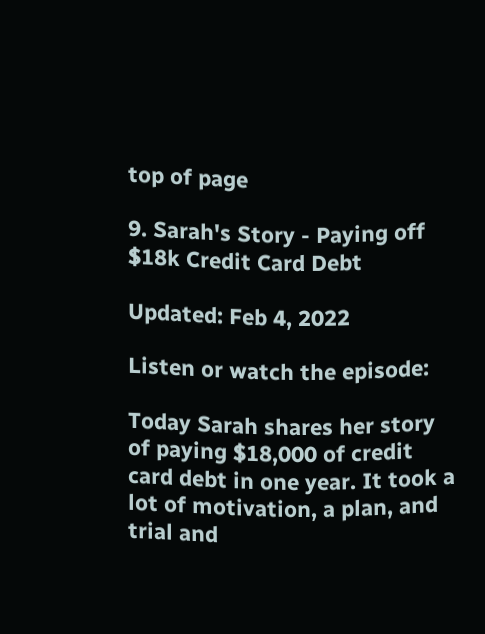top of page

9. Sarah's Story - Paying off $18k Credit Card Debt

Updated: Feb 4, 2022

Listen or watch the episode:

Today Sarah shares her story of paying $18,000 of credit card debt in one year. It took a lot of motivation, a plan, and trial and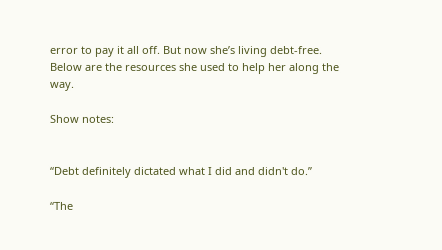error to pay it all off. But now she’s living debt-free. Below are the resources she used to help her along the way.

Show notes:


“Debt definitely dictated what I did and didn't do.”

“The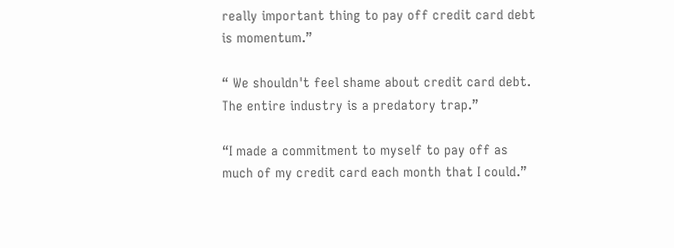really important thing to pay off credit card debt is momentum.”

“ We shouldn't feel shame about credit card debt. The entire industry is a predatory trap.”

“I made a commitment to myself to pay off as much of my credit card each month that I could.”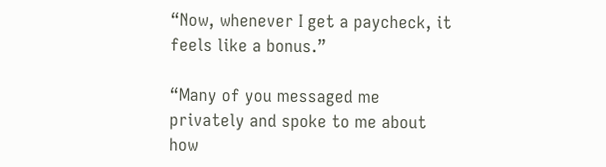“Now, whenever I get a paycheck, it feels like a bonus.”

“Many of you messaged me privately and spoke to me about how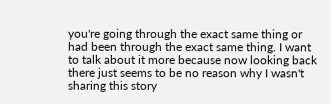you're going through the exact same thing or had been through the exact same thing. I want to talk about it more because now looking back there just seems to be no reason why I wasn't sharing this story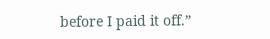before I paid it off.”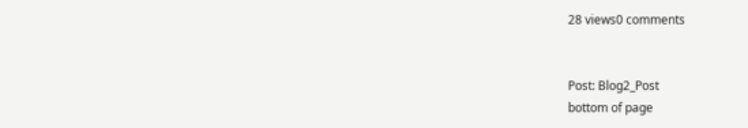28 views0 comments


Post: Blog2_Post
bottom of page